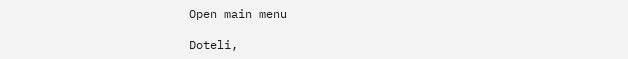Open main menu

Doteli,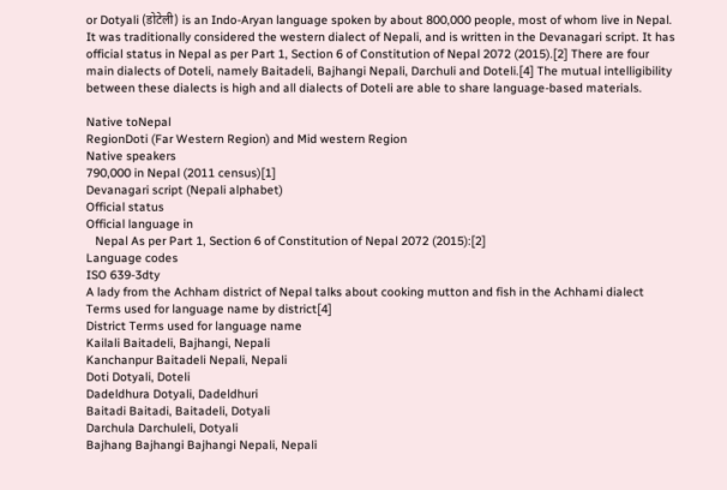or Dotyali (डोटेली) is an Indo-Aryan language spoken by about 800,000 people, most of whom live in Nepal. It was traditionally considered the western dialect of Nepali, and is written in the Devanagari script. It has official status in Nepal as per Part 1, Section 6 of Constitution of Nepal 2072 (2015).[2] There are four main dialects of Doteli, namely Baitadeli, Bajhangi Nepali, Darchuli and Doteli.[4] The mutual intelligibility between these dialects is high and all dialects of Doteli are able to share language-based materials.

Native toNepal
RegionDoti (Far Western Region) and Mid western Region
Native speakers
790,000 in Nepal (2011 census)[1]
Devanagari script (Nepali alphabet)
Official status
Official language in
   Nepal As per Part 1, Section 6 of Constitution of Nepal 2072 (2015):[2]
Language codes
ISO 639-3dty
A lady from the Achham district of Nepal talks about cooking mutton and fish in the Achhami dialect
Terms used for language name by district[4]
District Terms used for language name
Kailali Baitadeli, Bajhangi, Nepali
Kanchanpur Baitadeli Nepali, Nepali
Doti Dotyali, Doteli
Dadeldhura Dotyali, Dadeldhuri
Baitadi Baitadi, Baitadeli, Dotyali
Darchula Darchuleli, Dotyali
Bajhang Bajhangi Bajhangi Nepali, Nepali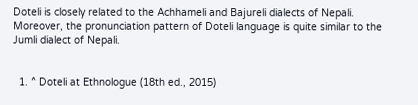Doteli is closely related to the Achhameli and Bajureli dialects of Nepali. Moreover, the pronunciation pattern of Doteli language is quite similar to the Jumli dialect of Nepali.


  1. ^ Doteli at Ethnologue (18th ed., 2015)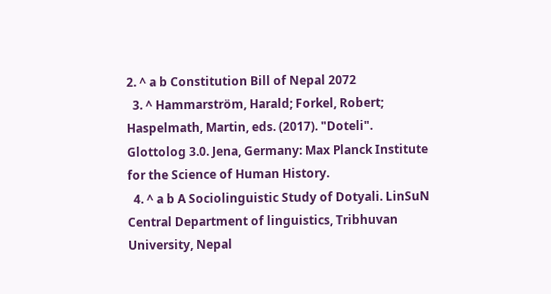2. ^ a b Constitution Bill of Nepal 2072
  3. ^ Hammarström, Harald; Forkel, Robert; Haspelmath, Martin, eds. (2017). "Doteli". Glottolog 3.0. Jena, Germany: Max Planck Institute for the Science of Human History.
  4. ^ a b A Sociolinguistic Study of Dotyali. LinSuN Central Department of linguistics, Tribhuvan University, Nepal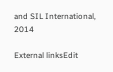and SIL International, 2014

External linksEdit